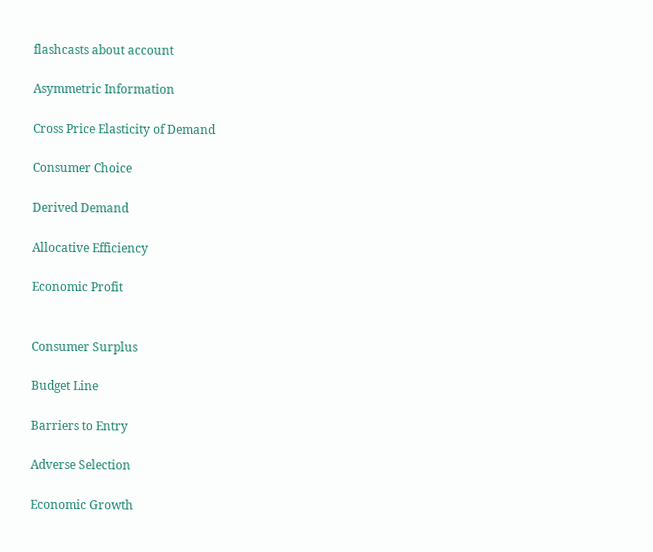flashcasts about account

Asymmetric Information

Cross Price Elasticity of Demand

Consumer Choice

Derived Demand

Allocative Efficiency

Economic Profit


Consumer Surplus

Budget Line

Barriers to Entry

Adverse Selection

Economic Growth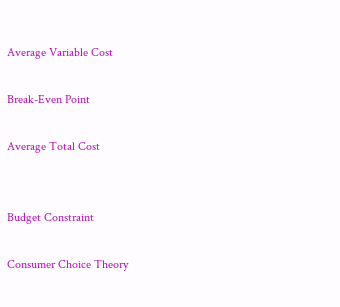Average Variable Cost

Break-Even Point

Average Total Cost


Budget Constraint

Consumer Choice Theory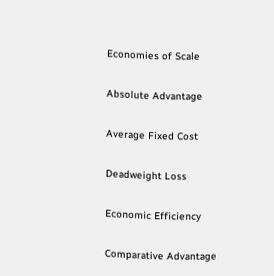Economies of Scale

Absolute Advantage

Average Fixed Cost

Deadweight Loss

Economic Efficiency

Comparative Advantage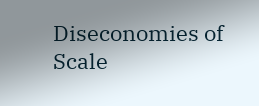Diseconomies of Scale